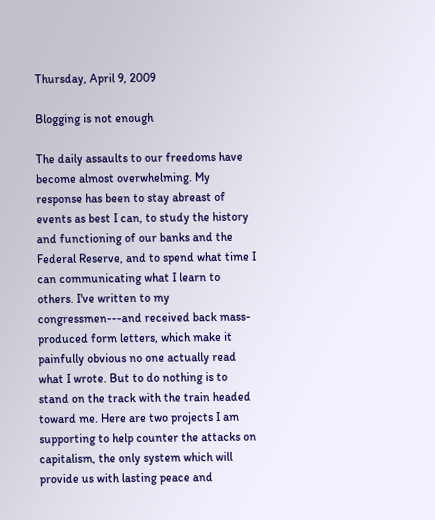Thursday, April 9, 2009

Blogging is not enough

The daily assaults to our freedoms have become almost overwhelming. My response has been to stay abreast of events as best I can, to study the history and functioning of our banks and the Federal Reserve, and to spend what time I can communicating what I learn to others. I've written to my congressmen---and received back mass-produced form letters, which make it painfully obvious no one actually read what I wrote. But to do nothing is to stand on the track with the train headed toward me. Here are two projects I am supporting to help counter the attacks on capitalism, the only system which will provide us with lasting peace and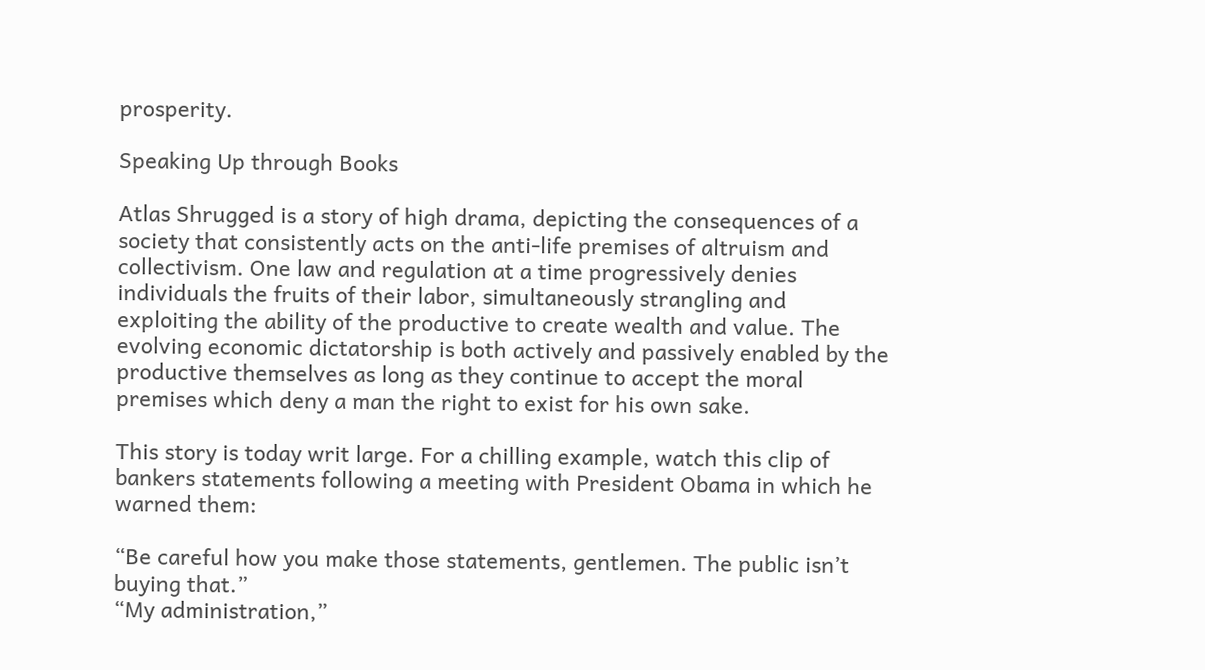prosperity.

Speaking Up through Books

Atlas Shrugged is a story of high drama, depicting the consequences of a society that consistently acts on the anti-life premises of altruism and collectivism. One law and regulation at a time progressively denies individuals the fruits of their labor, simultaneously strangling and exploiting the ability of the productive to create wealth and value. The evolving economic dictatorship is both actively and passively enabled by the productive themselves as long as they continue to accept the moral premises which deny a man the right to exist for his own sake.

This story is today writ large. For a chilling example, watch this clip of bankers statements following a meeting with President Obama in which he warned them:

“Be careful how you make those statements, gentlemen. The public isn’t buying that.”
“My administration,”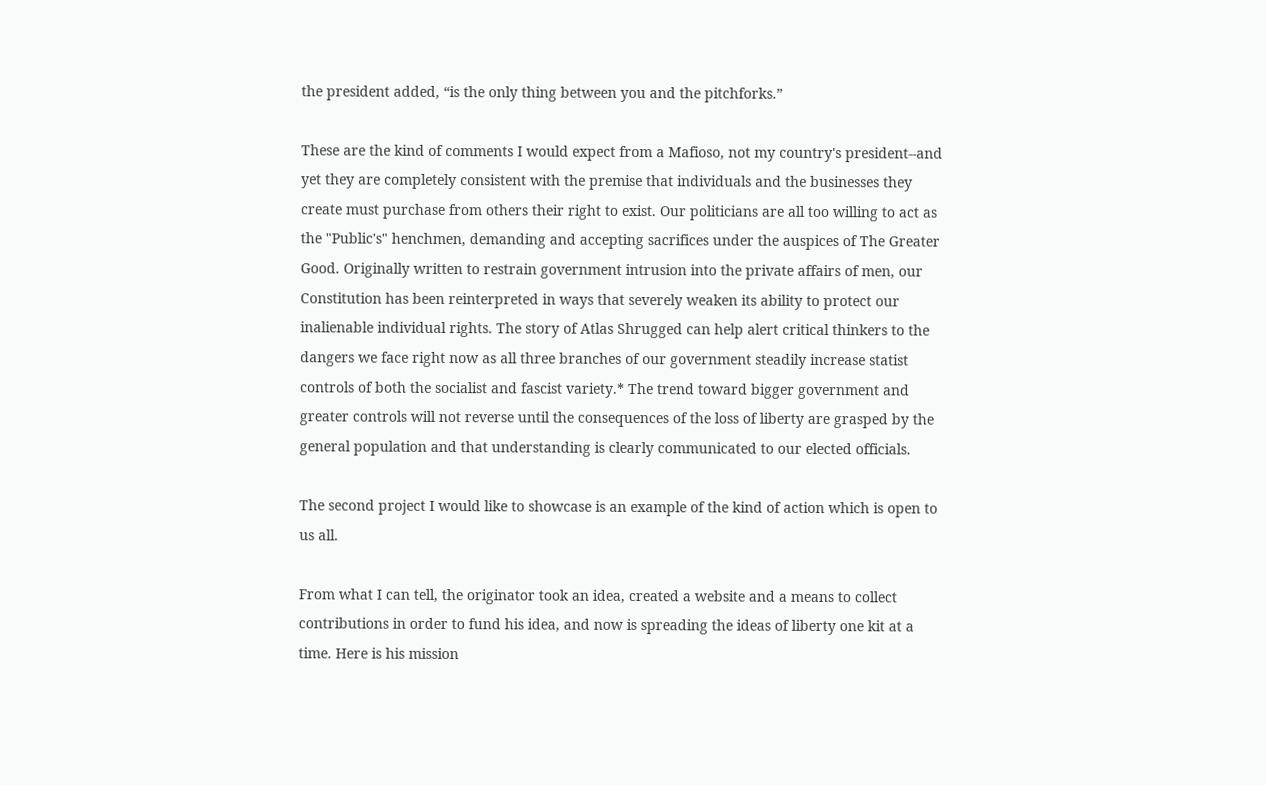the president added, “is the only thing between you and the pitchforks.”

These are the kind of comments I would expect from a Mafioso, not my country's president--and yet they are completely consistent with the premise that individuals and the businesses they create must purchase from others their right to exist. Our politicians are all too willing to act as the "Public's" henchmen, demanding and accepting sacrifices under the auspices of The Greater Good. Originally written to restrain government intrusion into the private affairs of men, our Constitution has been reinterpreted in ways that severely weaken its ability to protect our inalienable individual rights. The story of Atlas Shrugged can help alert critical thinkers to the dangers we face right now as all three branches of our government steadily increase statist controls of both the socialist and fascist variety.* The trend toward bigger government and greater controls will not reverse until the consequences of the loss of liberty are grasped by the general population and that understanding is clearly communicated to our elected officials.

The second project I would like to showcase is an example of the kind of action which is open to us all.

From what I can tell, the originator took an idea, created a website and a means to collect contributions in order to fund his idea, and now is spreading the ideas of liberty one kit at a time. Here is his mission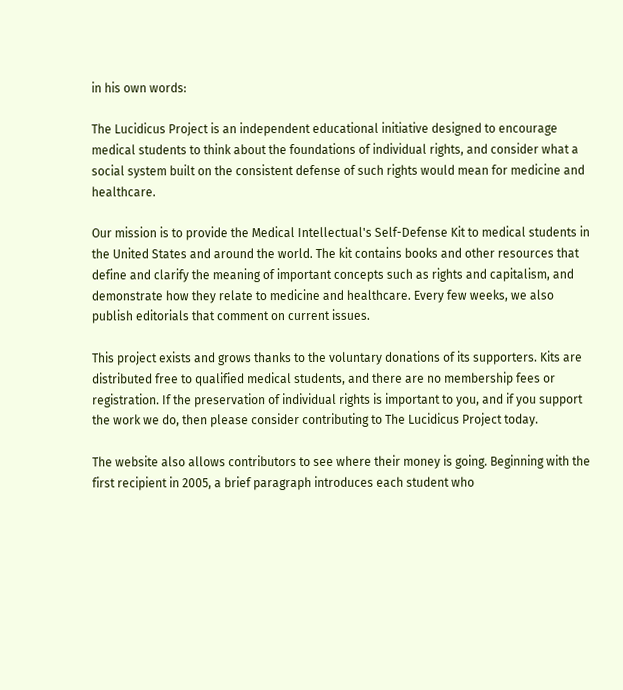in his own words:

The Lucidicus Project is an independent educational initiative designed to encourage medical students to think about the foundations of individual rights, and consider what a social system built on the consistent defense of such rights would mean for medicine and healthcare.

Our mission is to provide the Medical Intellectual's Self-Defense Kit to medical students in the United States and around the world. The kit contains books and other resources that define and clarify the meaning of important concepts such as rights and capitalism, and demonstrate how they relate to medicine and healthcare. Every few weeks, we also publish editorials that comment on current issues.

This project exists and grows thanks to the voluntary donations of its supporters. Kits are distributed free to qualified medical students, and there are no membership fees or registration. If the preservation of individual rights is important to you, and if you support the work we do, then please consider contributing to The Lucidicus Project today.

The website also allows contributors to see where their money is going. Beginning with the first recipient in 2005, a brief paragraph introduces each student who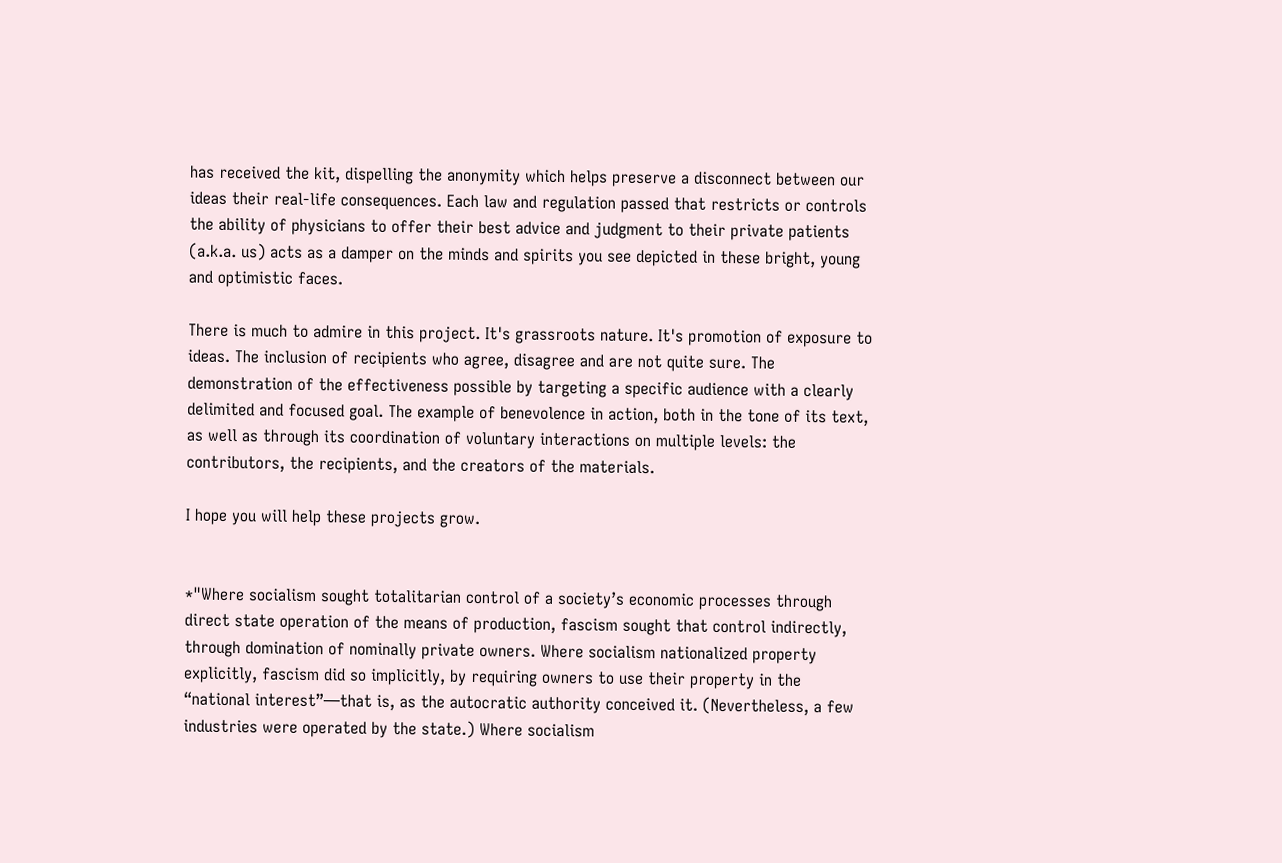has received the kit, dispelling the anonymity which helps preserve a disconnect between our ideas their real-life consequences. Each law and regulation passed that restricts or controls the ability of physicians to offer their best advice and judgment to their private patients (a.k.a. us) acts as a damper on the minds and spirits you see depicted in these bright, young and optimistic faces.

There is much to admire in this project. It's grassroots nature. It's promotion of exposure to ideas. The inclusion of recipients who agree, disagree and are not quite sure. The demonstration of the effectiveness possible by targeting a specific audience with a clearly delimited and focused goal. The example of benevolence in action, both in the tone of its text, as well as through its coordination of voluntary interactions on multiple levels: the contributors, the recipients, and the creators of the materials.

I hope you will help these projects grow.


*"Where socialism sought totalitarian control of a society’s economic processes through direct state operation of the means of production, fascism sought that control indirectly, through domination of nominally private owners. Where socialism nationalized property explicitly, fascism did so implicitly, by requiring owners to use their property in the “national interest”—that is, as the autocratic authority conceived it. (Nevertheless, a few industries were operated by the state.) Where socialism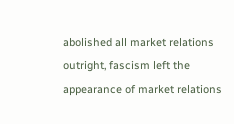abolished all market relations outright, fascism left the appearance of market relations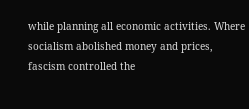while planning all economic activities. Where socialism abolished money and prices, fascism controlled the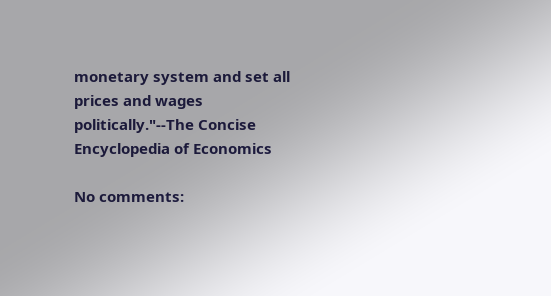monetary system and set all prices and wages politically."--The Concise Encyclopedia of Economics

No comments: